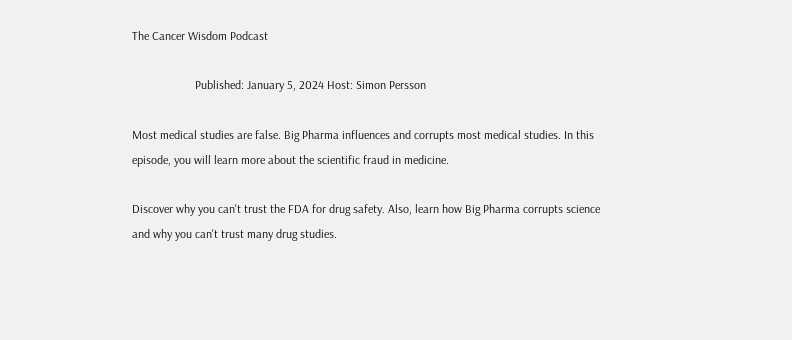The Cancer Wisdom Podcast

                     Published: January 5, 2024 Host: Simon Persson

Most medical studies are false. Big Pharma influences and corrupts most medical studies. In this episode, you will learn more about the scientific fraud in medicine.

Discover why you can't trust the FDA for drug safety. Also, learn how Big Pharma corrupts science and why you can't trust many drug studies.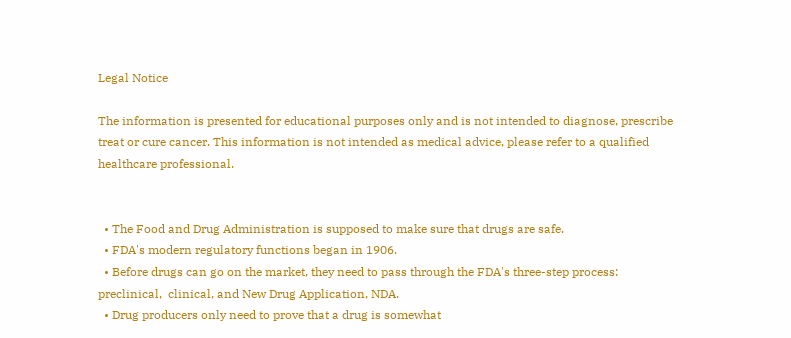Legal Notice

The information is presented for educational purposes only and is not intended to diagnose, prescribe treat or cure cancer. This information is not intended as medical advice, please refer to a qualified healthcare professional.


  • The Food and Drug Administration is supposed to make sure that drugs are safe.
  • FDA's modern regulatory functions began in 1906.
  • Before drugs can go on the market, they need to pass through the FDA's three-step process:  preclinical,  clinical, and New Drug Application, NDA.
  • Drug producers only need to prove that a drug is somewhat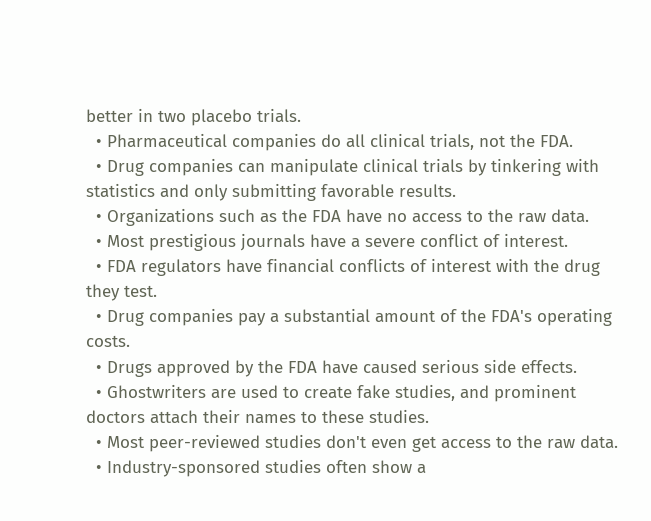better in two placebo trials.
  • Pharmaceutical companies do all clinical trials, not the FDA.
  • Drug companies can manipulate clinical trials by tinkering with statistics and only submitting favorable results.
  • Organizations such as the FDA have no access to the raw data.
  • Most prestigious journals have a severe conflict of interest.
  • FDA regulators have financial conflicts of interest with the drug they test.
  • Drug companies pay a substantial amount of the FDA's operating costs.
  • Drugs approved by the FDA have caused serious side effects.
  • Ghostwriters are used to create fake studies, and prominent doctors attach their names to these studies.
  • Most peer-reviewed studies don't even get access to the raw data.
  • Industry-sponsored studies often show a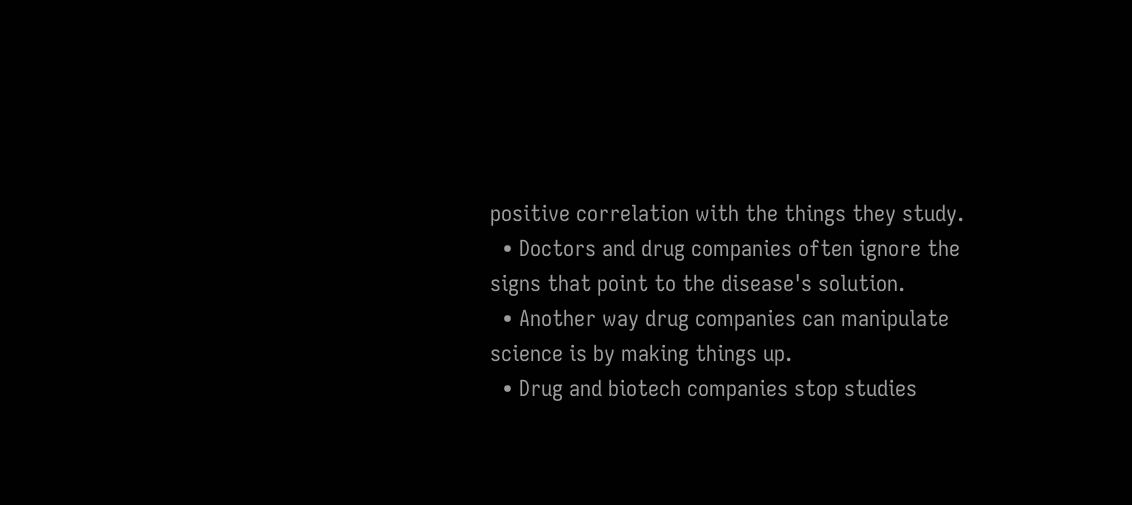positive correlation with the things they study.
  • Doctors and drug companies often ignore the signs that point to the disease's solution.
  • Another way drug companies can manipulate science is by making things up.
  • Drug and biotech companies stop studies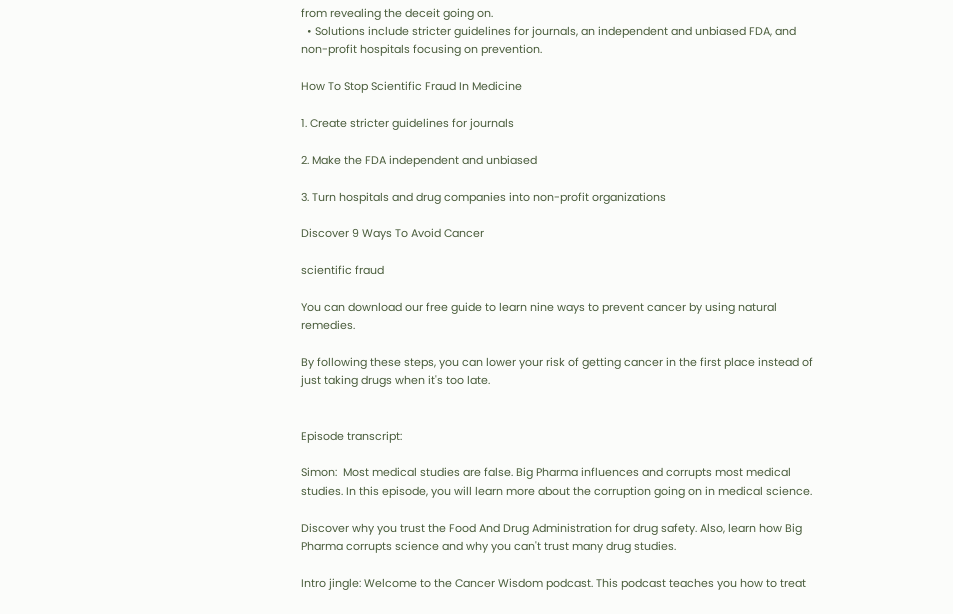from revealing the deceit going on.
  • Solutions include stricter guidelines for journals, an independent and unbiased FDA, and non-profit hospitals focusing on prevention.

How To Stop Scientific Fraud In Medicine

1. Create stricter guidelines for journals

2. Make the FDA independent and unbiased

3. Turn hospitals and drug companies into non-profit organizations

Discover 9 Ways To Avoid Cancer

scientific fraud

You can download our free guide to learn nine ways to prevent cancer by using natural remedies.

By following these steps, you can lower your risk of getting cancer in the first place instead of just taking drugs when it's too late.


Episode transcript:

Simon:  Most medical studies are false. Big Pharma influences and corrupts most medical studies. In this episode, you will learn more about the corruption going on in medical science.

Discover why you trust the Food And Drug Administration for drug safety. Also, learn how Big Pharma corrupts science and why you can't trust many drug studies.

Intro jingle: Welcome to the Cancer Wisdom podcast. This podcast teaches you how to treat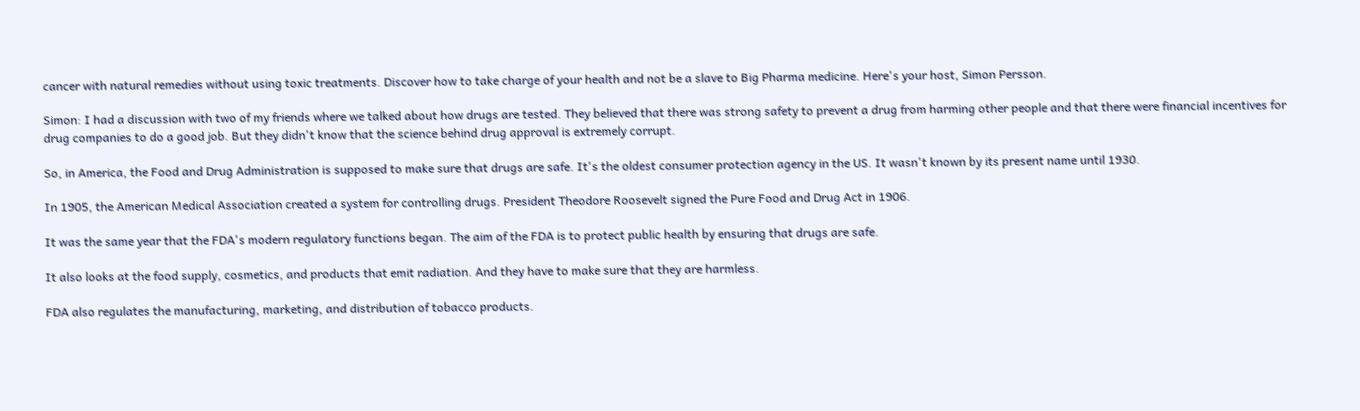cancer with natural remedies without using toxic treatments. Discover how to take charge of your health and not be a slave to Big Pharma medicine. Here's your host, Simon Persson.

Simon: I had a discussion with two of my friends where we talked about how drugs are tested. They believed that there was strong safety to prevent a drug from harming other people and that there were financial incentives for drug companies to do a good job. But they didn't know that the science behind drug approval is extremely corrupt.

So, in America, the Food and Drug Administration is supposed to make sure that drugs are safe. It's the oldest consumer protection agency in the US. It wasn't known by its present name until 1930.

In 1905, the American Medical Association created a system for controlling drugs. President Theodore Roosevelt signed the Pure Food and Drug Act in 1906.

It was the same year that the FDA's modern regulatory functions began. The aim of the FDA is to protect public health by ensuring that drugs are safe.

It also looks at the food supply, cosmetics, and products that emit radiation. And they have to make sure that they are harmless.

FDA also regulates the manufacturing, marketing, and distribution of tobacco products.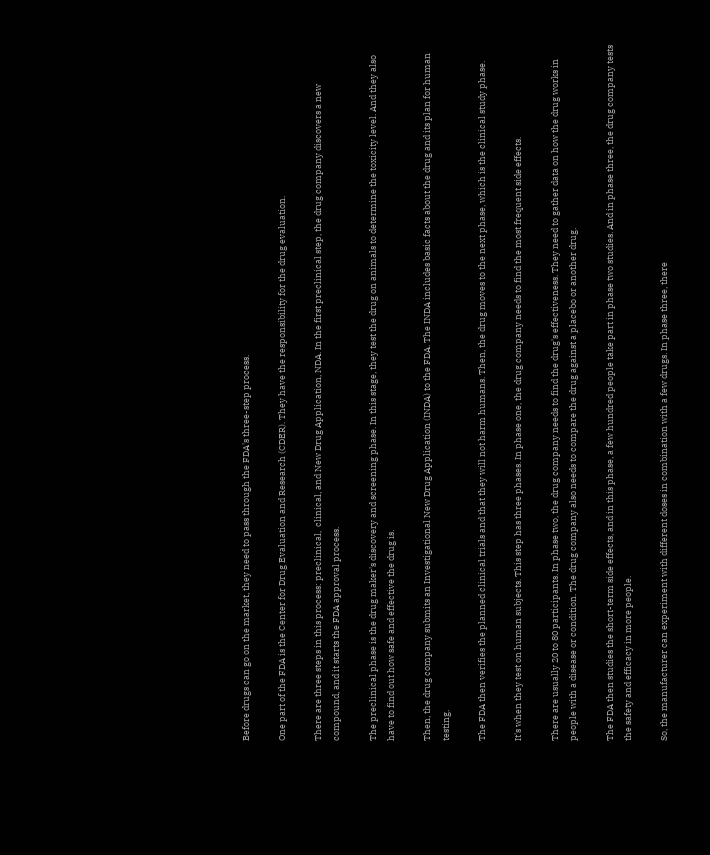Before drugs can go on the market, they need to pass through the FDA's three-step process.

One part of the FDA is the Center for Drug Evaluation and Research (CDER). They have the responsibility for the drug evaluation.

There are three steps in this process: preclinical,  clinical, and New Drug Application, NDA. In the first preclinical step, the drug company discovers a new compound, and it starts the FDA approval process.

The preclinical phase is the drug maker's discovery and screening phase. In this stage, they test the drug on animals to determine the toxicity level. And they also have to find out how safe and effective the drug is.

Then, the drug company submits an Investigational New Drug Application (INDA) to the FDA. The INDA includes basic facts about the drug and its plan for human testing.

The FDA then verifies the planned clinical trials and that they will not harm humans. Then, the drug moves to the next phase, which is the clinical study phase.

It's when they test on human subjects. This step has three phases. In phase one, the drug company needs to find the most frequent side effects.

There are usually 20 to 80 participants. In phase two, the drug company needs to find the drug's effectiveness. They need to gather data on how the drug works in people with a disease or condition. The drug company also needs to compare the drug against a placebo or another drug.

The FDA then studies the short-term side effects, and in this phase, a few hundred people take part in phase two studies. And in phase three, the drug company tests the safety and efficacy in more people.

So, the manufacturer can experiment with different doses in combination with a few drugs. In phase three, there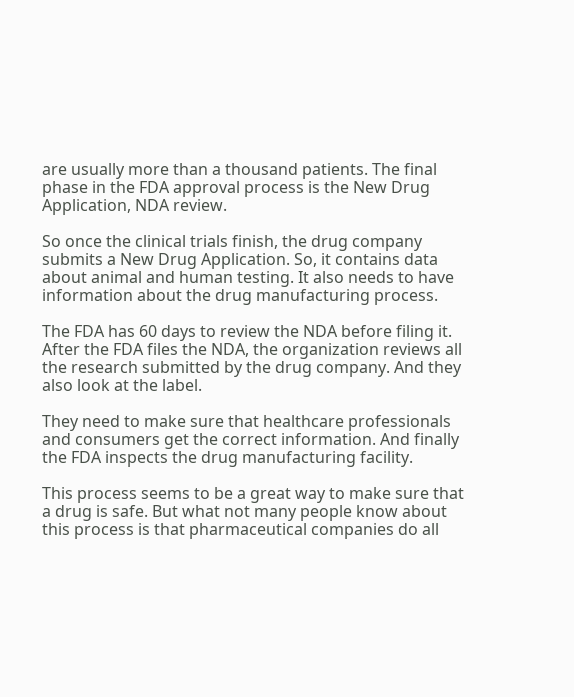are usually more than a thousand patients. The final phase in the FDA approval process is the New Drug Application, NDA review.

So once the clinical trials finish, the drug company submits a New Drug Application. So, it contains data about animal and human testing. It also needs to have information about the drug manufacturing process.

The FDA has 60 days to review the NDA before filing it. After the FDA files the NDA, the organization reviews all the research submitted by the drug company. And they also look at the label.

They need to make sure that healthcare professionals and consumers get the correct information. And finally the FDA inspects the drug manufacturing facility.

This process seems to be a great way to make sure that a drug is safe. But what not many people know about this process is that pharmaceutical companies do all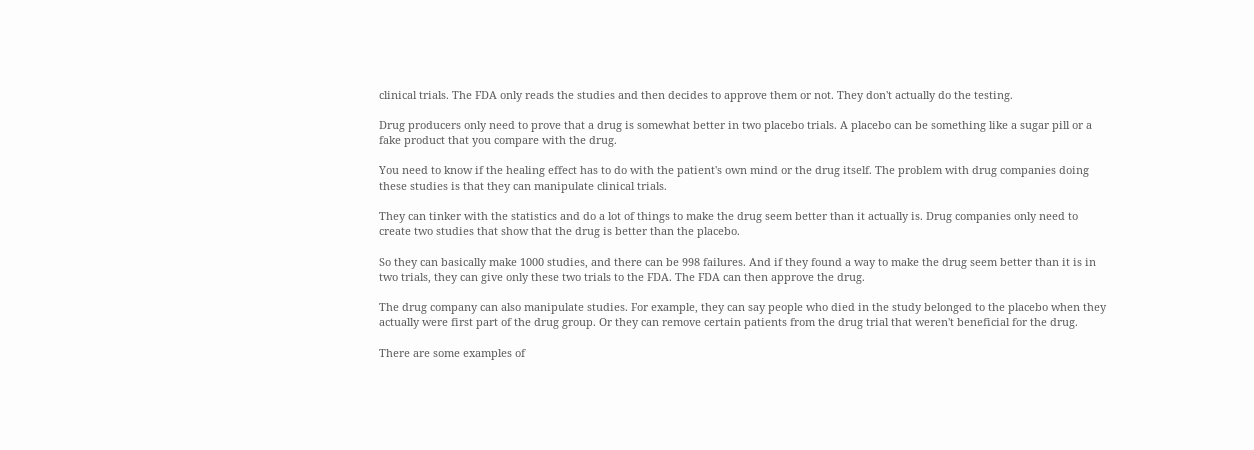clinical trials. The FDA only reads the studies and then decides to approve them or not. They don't actually do the testing.

Drug producers only need to prove that a drug is somewhat better in two placebo trials. A placebo can be something like a sugar pill or a fake product that you compare with the drug.

You need to know if the healing effect has to do with the patient's own mind or the drug itself. The problem with drug companies doing these studies is that they can manipulate clinical trials.

They can tinker with the statistics and do a lot of things to make the drug seem better than it actually is. Drug companies only need to create two studies that show that the drug is better than the placebo.

So they can basically make 1000 studies, and there can be 998 failures. And if they found a way to make the drug seem better than it is in two trials, they can give only these two trials to the FDA. The FDA can then approve the drug.

The drug company can also manipulate studies. For example, they can say people who died in the study belonged to the placebo when they actually were first part of the drug group. Or they can remove certain patients from the drug trial that weren't beneficial for the drug.

There are some examples of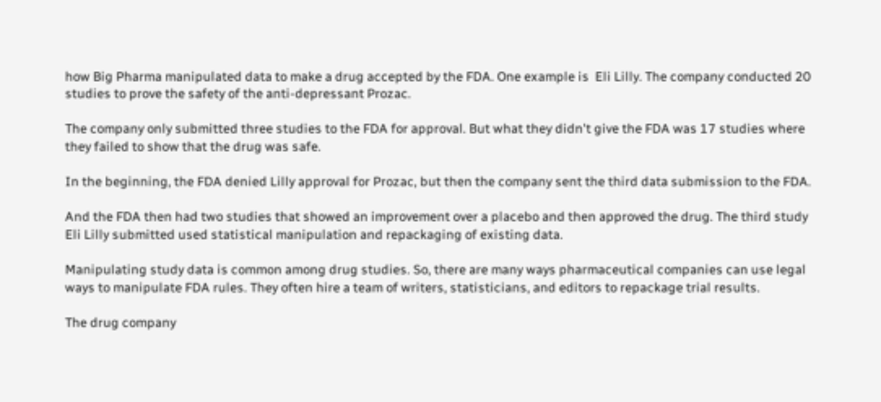how Big Pharma manipulated data to make a drug accepted by the FDA. One example is  Eli Lilly. The company conducted 20 studies to prove the safety of the anti-depressant Prozac.

The company only submitted three studies to the FDA for approval. But what they didn't give the FDA was 17 studies where they failed to show that the drug was safe.

In the beginning, the FDA denied Lilly approval for Prozac, but then the company sent the third data submission to the FDA.

And the FDA then had two studies that showed an improvement over a placebo and then approved the drug. The third study Eli Lilly submitted used statistical manipulation and repackaging of existing data.

Manipulating study data is common among drug studies. So, there are many ways pharmaceutical companies can use legal ways to manipulate FDA rules. They often hire a team of writers, statisticians, and editors to repackage trial results.

The drug company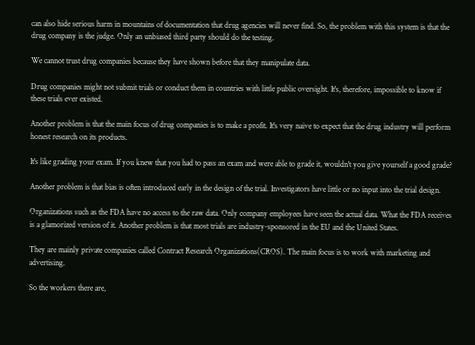can also hide serious harm in mountains of documentation that drug agencies will never find. So, the problem with this system is that the drug company is the judge. Only an unbiased third party should do the testing.

We cannot trust drug companies because they have shown before that they manipulate data.

Drug companies might not submit trials or conduct them in countries with little public oversight. It's, therefore, impossible to know if these trials ever existed.

Another problem is that the main focus of drug companies is to make a profit. It's very naive to expect that the drug industry will perform honest research on its products.

It's like grading your exam. If you knew that you had to pass an exam and were able to grade it, wouldn't you give yourself a good grade?

Another problem is that bias is often introduced early in the design of the trial. Investigators have little or no input into the trial design.

Organizations such as the FDA have no access to the raw data. Only company employees have seen the actual data. What the FDA receives is a glamorized version of it. Another problem is that most trials are industry-sponsored in the EU and the United States.

They are mainly private companies called Contract Research Organizations(CROS). The main focus is to work with marketing and advertising.

So the workers there are,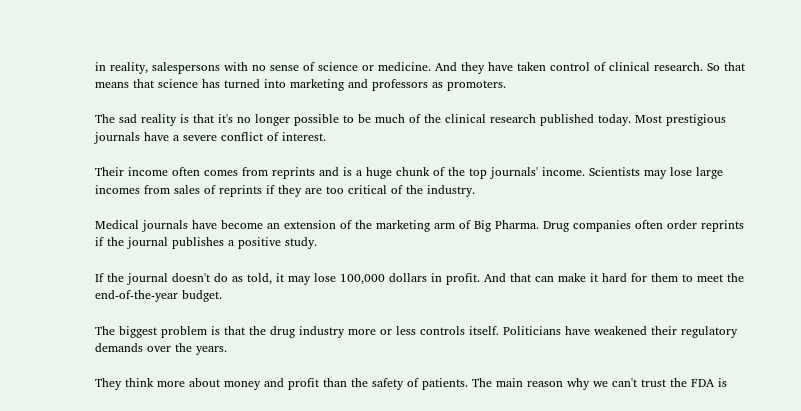in reality, salespersons with no sense of science or medicine. And they have taken control of clinical research. So that means that science has turned into marketing and professors as promoters.

The sad reality is that it's no longer possible to be much of the clinical research published today. Most prestigious journals have a severe conflict of interest.

Their income often comes from reprints and is a huge chunk of the top journals' income. Scientists may lose large incomes from sales of reprints if they are too critical of the industry.

Medical journals have become an extension of the marketing arm of Big Pharma. Drug companies often order reprints if the journal publishes a positive study.

If the journal doesn't do as told, it may lose 100,000 dollars in profit. And that can make it hard for them to meet the end-of-the-year budget.

The biggest problem is that the drug industry more or less controls itself. Politicians have weakened their regulatory demands over the years.

They think more about money and profit than the safety of patients. The main reason why we can't trust the FDA is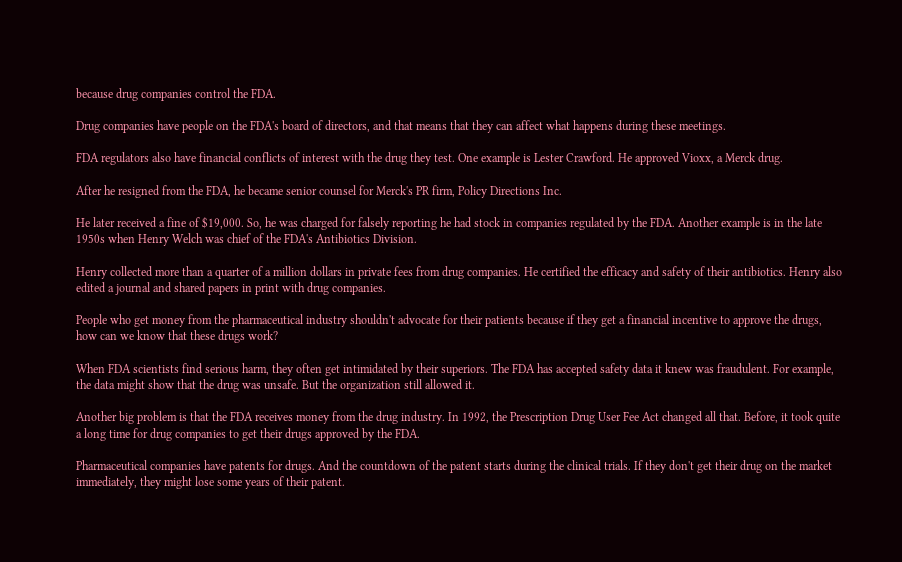because drug companies control the FDA.

Drug companies have people on the FDA's board of directors, and that means that they can affect what happens during these meetings.

FDA regulators also have financial conflicts of interest with the drug they test. One example is Lester Crawford. He approved Vioxx, a Merck drug.

After he resigned from the FDA, he became senior counsel for Merck's PR firm, Policy Directions Inc.

He later received a fine of $19,000. So, he was charged for falsely reporting he had stock in companies regulated by the FDA. Another example is in the late 1950s when Henry Welch was chief of the FDA's Antibiotics Division.

Henry collected more than a quarter of a million dollars in private fees from drug companies. He certified the efficacy and safety of their antibiotics. Henry also edited a journal and shared papers in print with drug companies.

People who get money from the pharmaceutical industry shouldn't advocate for their patients because if they get a financial incentive to approve the drugs, how can we know that these drugs work?

When FDA scientists find serious harm, they often get intimidated by their superiors. The FDA has accepted safety data it knew was fraudulent. For example, the data might show that the drug was unsafe. But the organization still allowed it.

Another big problem is that the FDA receives money from the drug industry. In 1992, the Prescription Drug User Fee Act changed all that. Before, it took quite a long time for drug companies to get their drugs approved by the FDA.

Pharmaceutical companies have patents for drugs. And the countdown of the patent starts during the clinical trials. If they don't get their drug on the market immediately, they might lose some years of their patent.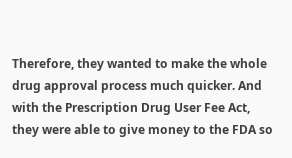Therefore, they wanted to make the whole drug approval process much quicker. And with the Prescription Drug User Fee Act, they were able to give money to the FDA so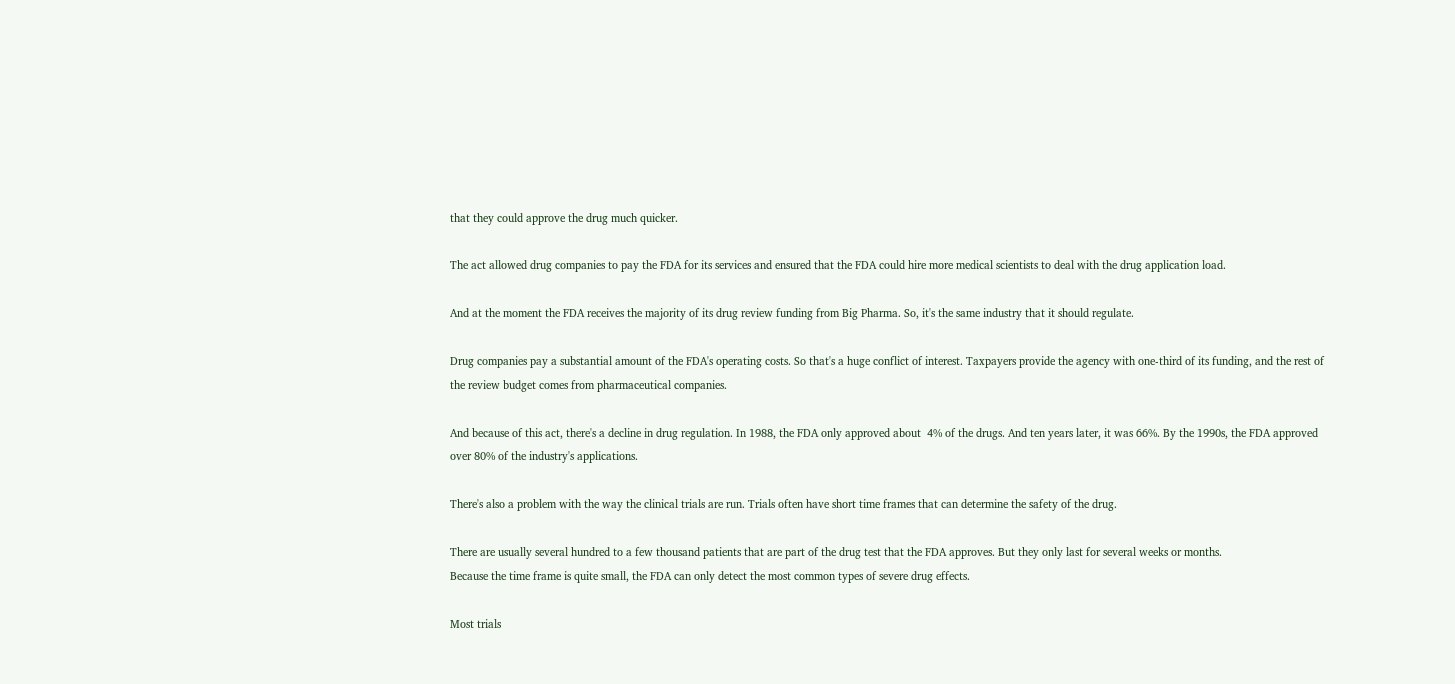that they could approve the drug much quicker.

The act allowed drug companies to pay the FDA for its services and ensured that the FDA could hire more medical scientists to deal with the drug application load.

And at the moment the FDA receives the majority of its drug review funding from Big Pharma. So, it's the same industry that it should regulate.

Drug companies pay a substantial amount of the FDA's operating costs. So that's a huge conflict of interest. Taxpayers provide the agency with one-third of its funding, and the rest of the review budget comes from pharmaceutical companies.

And because of this act, there's a decline in drug regulation. In 1988, the FDA only approved about  4% of the drugs. And ten years later, it was 66%. By the 1990s, the FDA approved over 80% of the industry's applications.

There's also a problem with the way the clinical trials are run. Trials often have short time frames that can determine the safety of the drug.

There are usually several hundred to a few thousand patients that are part of the drug test that the FDA approves. But they only last for several weeks or months.
Because the time frame is quite small, the FDA can only detect the most common types of severe drug effects.

Most trials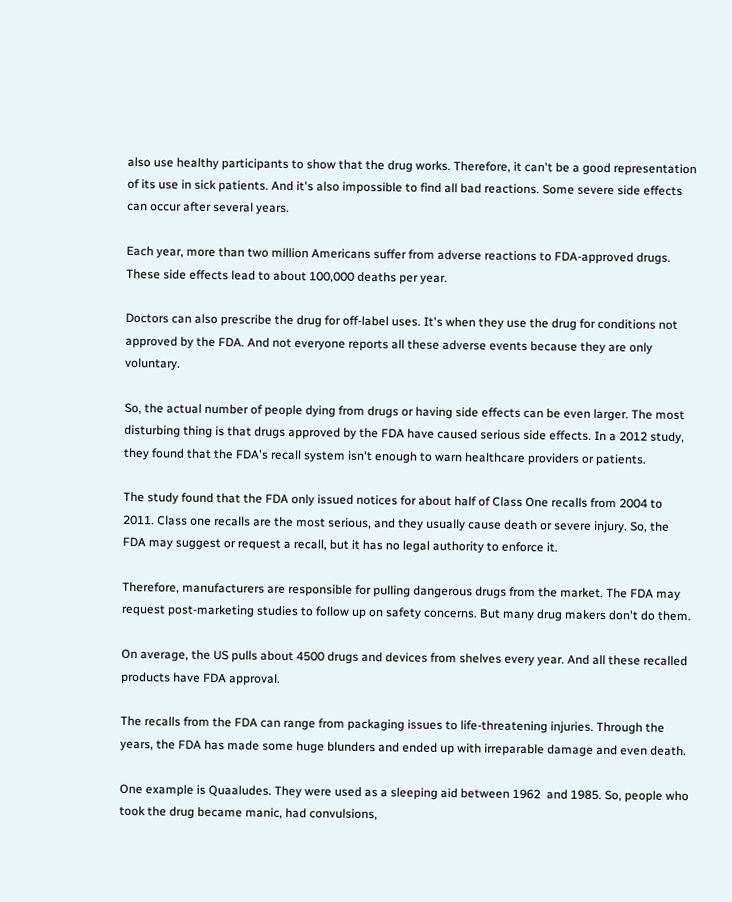also use healthy participants to show that the drug works. Therefore, it can't be a good representation of its use in sick patients. And it's also impossible to find all bad reactions. Some severe side effects can occur after several years.

Each year, more than two million Americans suffer from adverse reactions to FDA-approved drugs. These side effects lead to about 100,000 deaths per year.

Doctors can also prescribe the drug for off-label uses. It's when they use the drug for conditions not approved by the FDA. And not everyone reports all these adverse events because they are only voluntary.

So, the actual number of people dying from drugs or having side effects can be even larger. The most disturbing thing is that drugs approved by the FDA have caused serious side effects. In a 2012 study, they found that the FDA's recall system isn't enough to warn healthcare providers or patients.

The study found that the FDA only issued notices for about half of Class One recalls from 2004 to 2011. Class one recalls are the most serious, and they usually cause death or severe injury. So, the FDA may suggest or request a recall, but it has no legal authority to enforce it.

Therefore, manufacturers are responsible for pulling dangerous drugs from the market. The FDA may request post-marketing studies to follow up on safety concerns. But many drug makers don't do them.

On average, the US pulls about 4500 drugs and devices from shelves every year. And all these recalled products have FDA approval.

The recalls from the FDA can range from packaging issues to life-threatening injuries. Through the years, the FDA has made some huge blunders and ended up with irreparable damage and even death.

One example is Quaaludes. They were used as a sleeping aid between 1962  and 1985. So, people who took the drug became manic, had convulsions,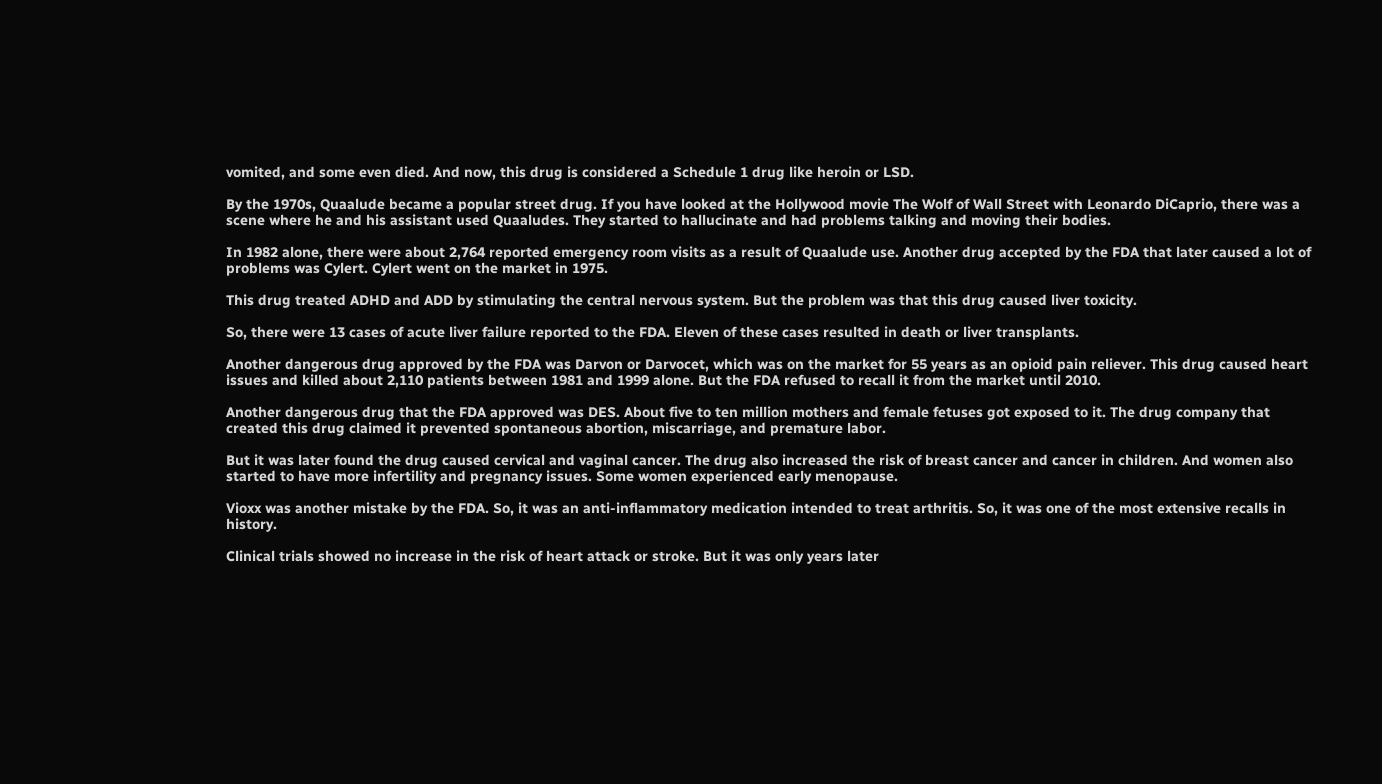vomited, and some even died. And now, this drug is considered a Schedule 1 drug like heroin or LSD.

By the 1970s, Quaalude became a popular street drug. If you have looked at the Hollywood movie The Wolf of Wall Street with Leonardo DiCaprio, there was a scene where he and his assistant used Quaaludes. They started to hallucinate and had problems talking and moving their bodies.

In 1982 alone, there were about 2,764 reported emergency room visits as a result of Quaalude use. Another drug accepted by the FDA that later caused a lot of problems was Cylert. Cylert went on the market in 1975.

This drug treated ADHD and ADD by stimulating the central nervous system. But the problem was that this drug caused liver toxicity.

So, there were 13 cases of acute liver failure reported to the FDA. Eleven of these cases resulted in death or liver transplants.

Another dangerous drug approved by the FDA was Darvon or Darvocet, which was on the market for 55 years as an opioid pain reliever. This drug caused heart issues and killed about 2,110 patients between 1981 and 1999 alone. But the FDA refused to recall it from the market until 2010.

Another dangerous drug that the FDA approved was DES. About five to ten million mothers and female fetuses got exposed to it. The drug company that created this drug claimed it prevented spontaneous abortion, miscarriage, and premature labor.

But it was later found the drug caused cervical and vaginal cancer. The drug also increased the risk of breast cancer and cancer in children. And women also started to have more infertility and pregnancy issues. Some women experienced early menopause.

Vioxx was another mistake by the FDA. So, it was an anti-inflammatory medication intended to treat arthritis. So, it was one of the most extensive recalls in history.

Clinical trials showed no increase in the risk of heart attack or stroke. But it was only years later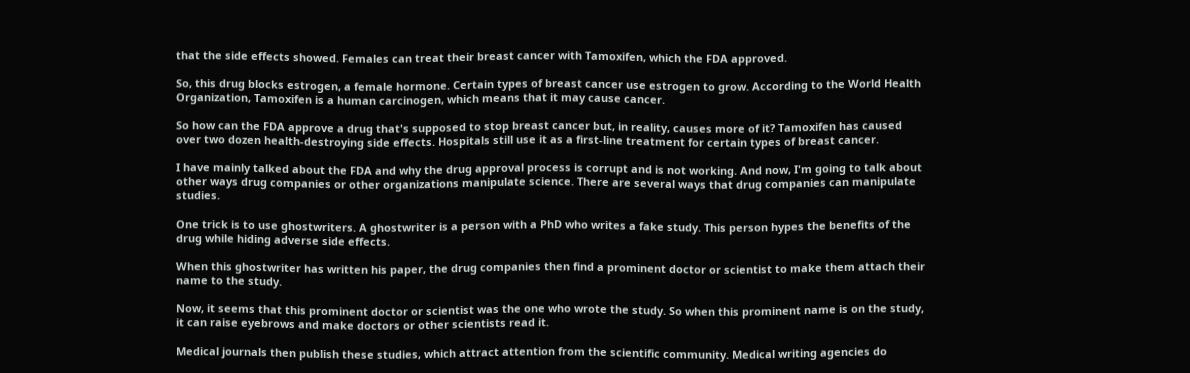that the side effects showed. Females can treat their breast cancer with Tamoxifen, which the FDA approved.

So, this drug blocks estrogen, a female hormone. Certain types of breast cancer use estrogen to grow. According to the World Health Organization, Tamoxifen is a human carcinogen, which means that it may cause cancer.

So how can the FDA approve a drug that's supposed to stop breast cancer but, in reality, causes more of it? Tamoxifen has caused over two dozen health-destroying side effects. Hospitals still use it as a first-line treatment for certain types of breast cancer.

I have mainly talked about the FDA and why the drug approval process is corrupt and is not working. And now, I'm going to talk about other ways drug companies or other organizations manipulate science. There are several ways that drug companies can manipulate studies.

One trick is to use ghostwriters. A ghostwriter is a person with a PhD who writes a fake study. This person hypes the benefits of the drug while hiding adverse side effects.

When this ghostwriter has written his paper, the drug companies then find a prominent doctor or scientist to make them attach their name to the study.

Now, it seems that this prominent doctor or scientist was the one who wrote the study. So when this prominent name is on the study, it can raise eyebrows and make doctors or other scientists read it.

Medical journals then publish these studies, which attract attention from the scientific community. Medical writing agencies do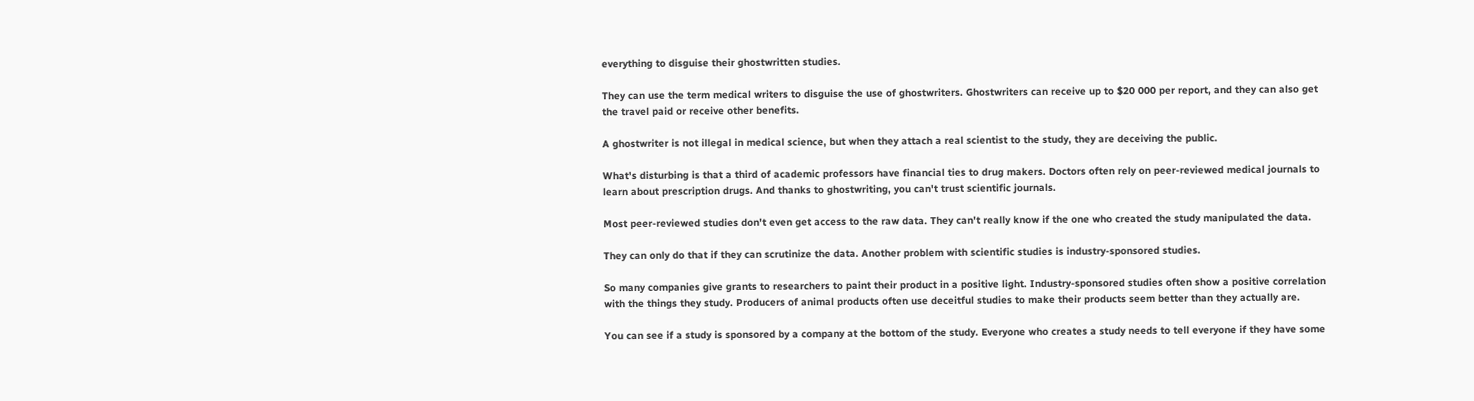everything to disguise their ghostwritten studies.

They can use the term medical writers to disguise the use of ghostwriters. Ghostwriters can receive up to $20 000 per report, and they can also get the travel paid or receive other benefits.

A ghostwriter is not illegal in medical science, but when they attach a real scientist to the study, they are deceiving the public.

What's disturbing is that a third of academic professors have financial ties to drug makers. Doctors often rely on peer-reviewed medical journals to learn about prescription drugs. And thanks to ghostwriting, you can't trust scientific journals.

Most peer-reviewed studies don't even get access to the raw data. They can't really know if the one who created the study manipulated the data.

They can only do that if they can scrutinize the data. Another problem with scientific studies is industry-sponsored studies.

So many companies give grants to researchers to paint their product in a positive light. Industry-sponsored studies often show a positive correlation with the things they study. Producers of animal products often use deceitful studies to make their products seem better than they actually are.

You can see if a study is sponsored by a company at the bottom of the study. Everyone who creates a study needs to tell everyone if they have some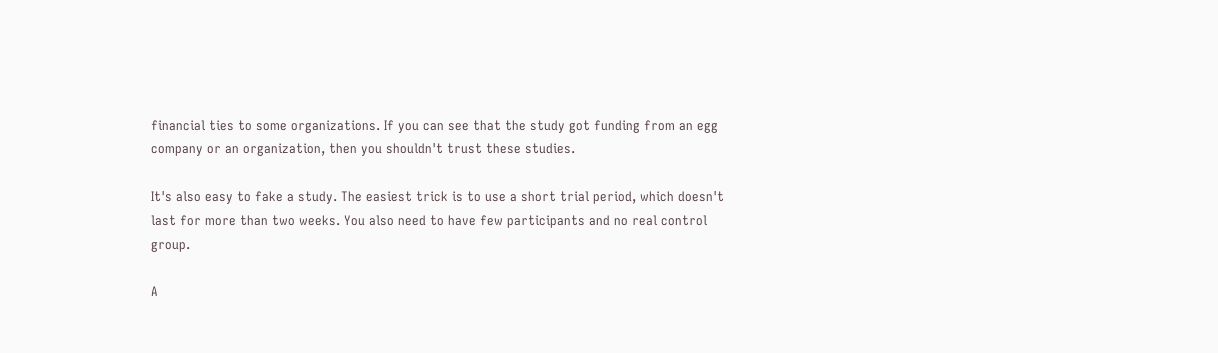financial ties to some organizations. If you can see that the study got funding from an egg company or an organization, then you shouldn't trust these studies.

It's also easy to fake a study. The easiest trick is to use a short trial period, which doesn't last for more than two weeks. You also need to have few participants and no real control group.

A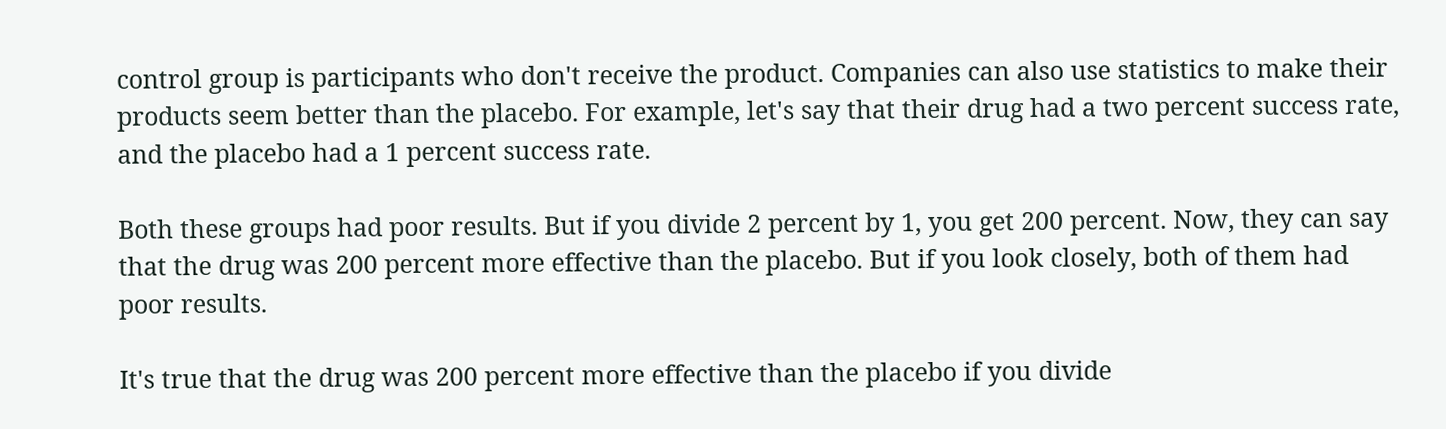control group is participants who don't receive the product. Companies can also use statistics to make their products seem better than the placebo. For example, let's say that their drug had a two percent success rate, and the placebo had a 1 percent success rate.

Both these groups had poor results. But if you divide 2 percent by 1, you get 200 percent. Now, they can say that the drug was 200 percent more effective than the placebo. But if you look closely, both of them had poor results.

It's true that the drug was 200 percent more effective than the placebo if you divide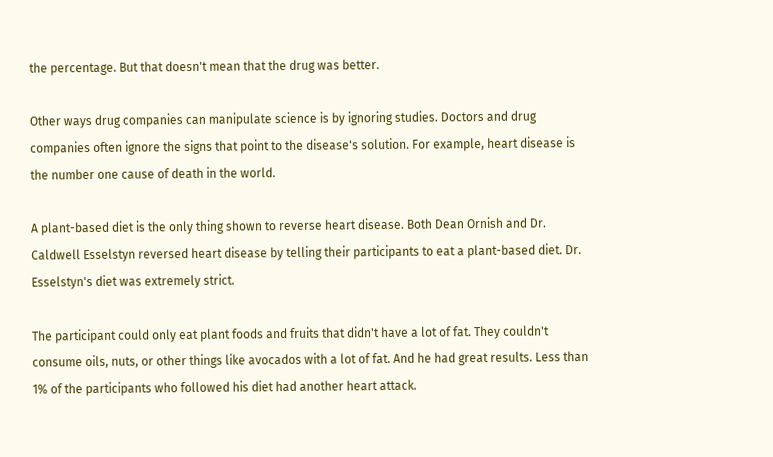the percentage. But that doesn't mean that the drug was better.

Other ways drug companies can manipulate science is by ignoring studies. Doctors and drug companies often ignore the signs that point to the disease's solution. For example, heart disease is the number one cause of death in the world.

A plant-based diet is the only thing shown to reverse heart disease. Both Dean Ornish and Dr. Caldwell Esselstyn reversed heart disease by telling their participants to eat a plant-based diet. Dr. Esselstyn's diet was extremely strict.

The participant could only eat plant foods and fruits that didn't have a lot of fat. They couldn't consume oils, nuts, or other things like avocados with a lot of fat. And he had great results. Less than 1% of the participants who followed his diet had another heart attack.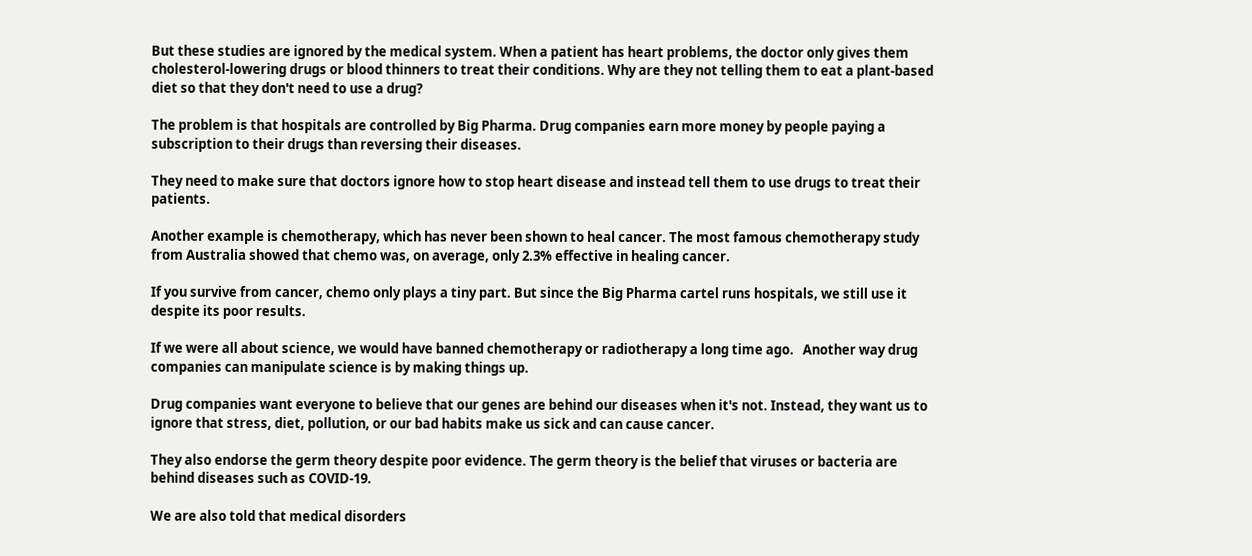But these studies are ignored by the medical system. When a patient has heart problems, the doctor only gives them cholesterol-lowering drugs or blood thinners to treat their conditions. Why are they not telling them to eat a plant-based diet so that they don't need to use a drug?

The problem is that hospitals are controlled by Big Pharma. Drug companies earn more money by people paying a subscription to their drugs than reversing their diseases.

They need to make sure that doctors ignore how to stop heart disease and instead tell them to use drugs to treat their patients.

Another example is chemotherapy, which has never been shown to heal cancer. The most famous chemotherapy study from Australia showed that chemo was, on average, only 2.3% effective in healing cancer.

If you survive from cancer, chemo only plays a tiny part. But since the Big Pharma cartel runs hospitals, we still use it despite its poor results.

If we were all about science, we would have banned chemotherapy or radiotherapy a long time ago.   Another way drug companies can manipulate science is by making things up.

Drug companies want everyone to believe that our genes are behind our diseases when it's not. Instead, they want us to ignore that stress, diet, pollution, or our bad habits make us sick and can cause cancer.

They also endorse the germ theory despite poor evidence. The germ theory is the belief that viruses or bacteria are behind diseases such as COVID-19.

We are also told that medical disorders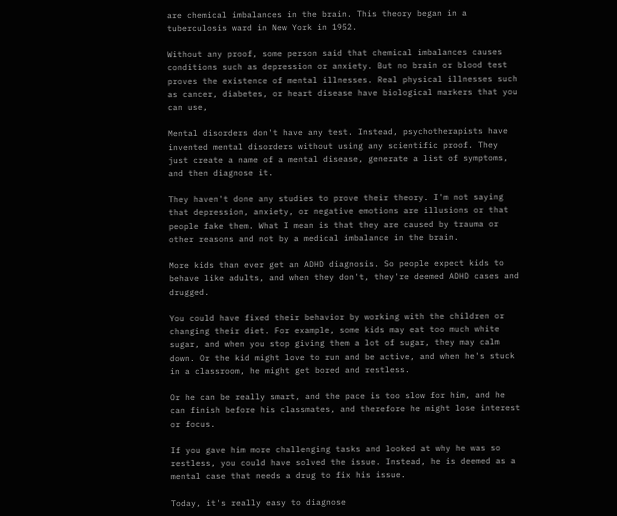are chemical imbalances in the brain. This theory began in a tuberculosis ward in New York in 1952.

Without any proof, some person said that chemical imbalances causes conditions such as depression or anxiety. But no brain or blood test proves the existence of mental illnesses. Real physical illnesses such as cancer, diabetes, or heart disease have biological markers that you can use,

Mental disorders don't have any test. Instead, psychotherapists have invented mental disorders without using any scientific proof. They just create a name of a mental disease, generate a list of symptoms, and then diagnose it.

They haven't done any studies to prove their theory. I'm not saying that depression, anxiety, or negative emotions are illusions or that people fake them. What I mean is that they are caused by trauma or other reasons and not by a medical imbalance in the brain.

More kids than ever get an ADHD diagnosis. So people expect kids to behave like adults, and when they don't, they're deemed ADHD cases and drugged.

You could have fixed their behavior by working with the children or changing their diet. For example, some kids may eat too much white sugar, and when you stop giving them a lot of sugar, they may calm down. Or the kid might love to run and be active, and when he's stuck in a classroom, he might get bored and restless.

Or he can be really smart, and the pace is too slow for him, and he can finish before his classmates, and therefore he might lose interest or focus.

If you gave him more challenging tasks and looked at why he was so restless, you could have solved the issue. Instead, he is deemed as a mental case that needs a drug to fix his issue.

Today, it's really easy to diagnose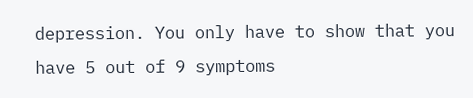depression. You only have to show that you have 5 out of 9 symptoms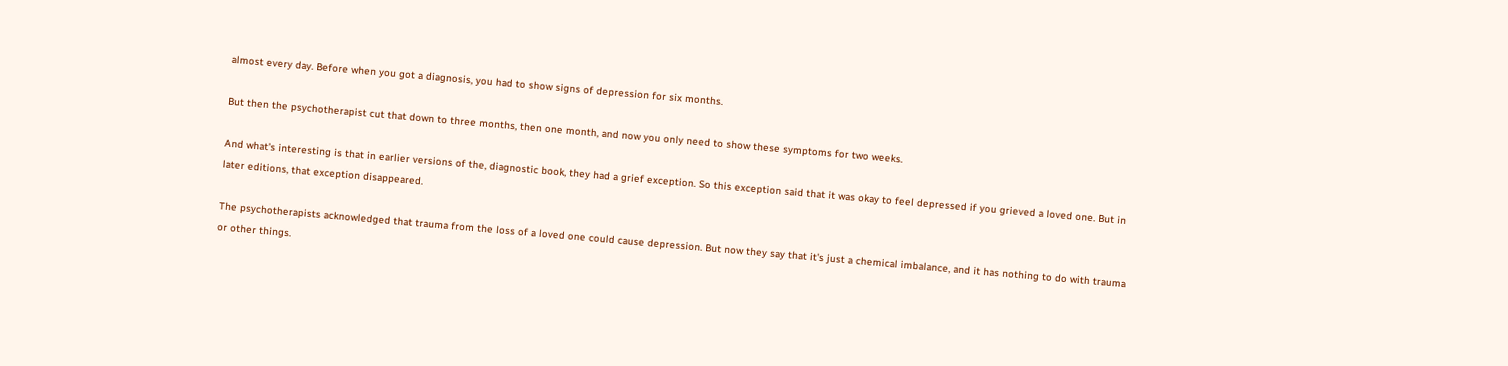almost every day. Before when you got a diagnosis, you had to show signs of depression for six months.

But then the psychotherapist cut that down to three months, then one month, and now you only need to show these symptoms for two weeks.

And what's interesting is that in earlier versions of the, diagnostic book, they had a grief exception. So this exception said that it was okay to feel depressed if you grieved a loved one. But in later editions, that exception disappeared.

The psychotherapists acknowledged that trauma from the loss of a loved one could cause depression. But now they say that it's just a chemical imbalance, and it has nothing to do with trauma or other things.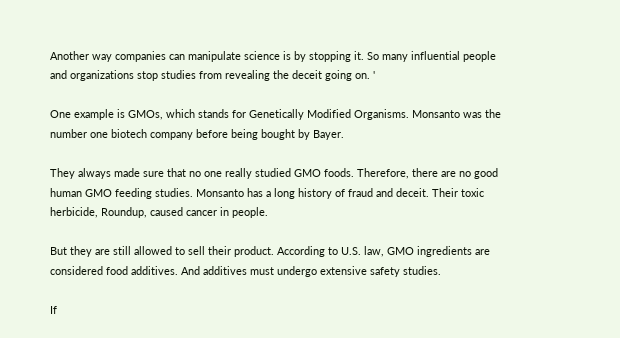Another way companies can manipulate science is by stopping it. So many influential people and organizations stop studies from revealing the deceit going on. '

One example is GMOs, which stands for Genetically Modified Organisms. Monsanto was the number one biotech company before being bought by Bayer.

They always made sure that no one really studied GMO foods. Therefore, there are no good human GMO feeding studies. Monsanto has a long history of fraud and deceit. Their toxic herbicide, Roundup, caused cancer in people.

But they are still allowed to sell their product. According to U.S. law, GMO ingredients are considered food additives. And additives must undergo extensive safety studies.

If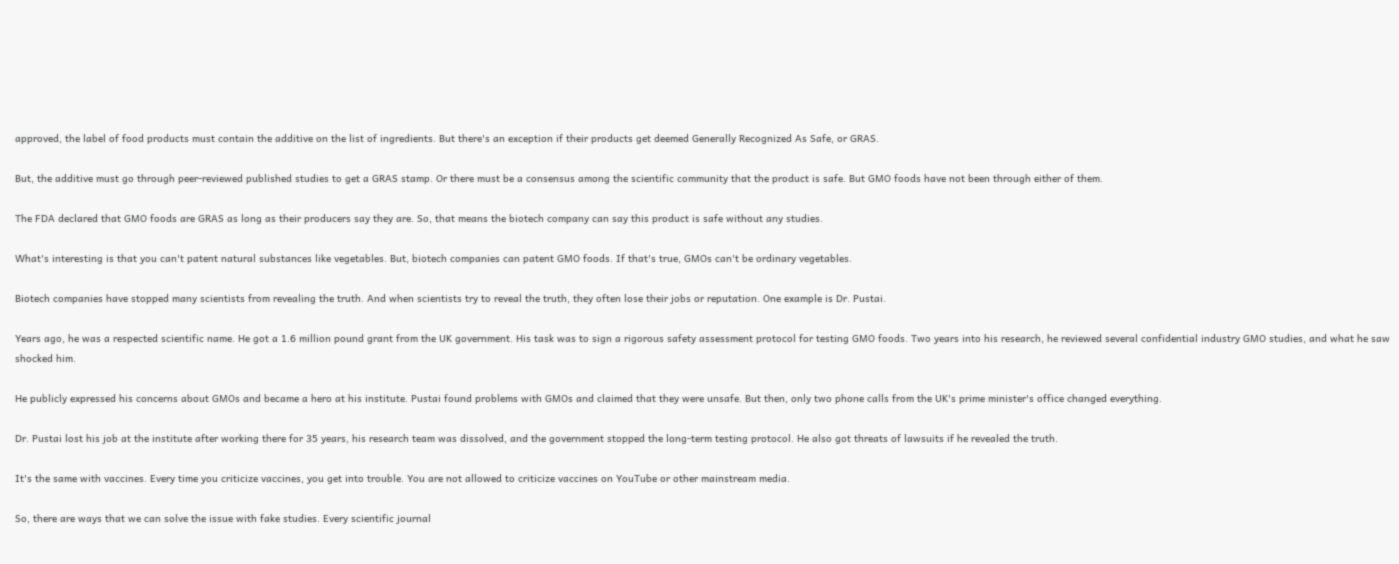approved, the label of food products must contain the additive on the list of ingredients. But there's an exception if their products get deemed Generally Recognized As Safe, or GRAS.

But, the additive must go through peer-reviewed published studies to get a GRAS stamp. Or there must be a consensus among the scientific community that the product is safe. But GMO foods have not been through either of them.

The FDA declared that GMO foods are GRAS as long as their producers say they are. So, that means the biotech company can say this product is safe without any studies.

What's interesting is that you can't patent natural substances like vegetables. But, biotech companies can patent GMO foods. If that's true, GMOs can't be ordinary vegetables.

Biotech companies have stopped many scientists from revealing the truth. And when scientists try to reveal the truth, they often lose their jobs or reputation. One example is Dr. Pustai.

Years ago, he was a respected scientific name. He got a 1.6 million pound grant from the UK government. His task was to sign a rigorous safety assessment protocol for testing GMO foods. Two years into his research, he reviewed several confidential industry GMO studies, and what he saw shocked him.

He publicly expressed his concerns about GMOs and became a hero at his institute. Pustai found problems with GMOs and claimed that they were unsafe. But then, only two phone calls from the UK's prime minister's office changed everything.

Dr. Pustai lost his job at the institute after working there for 35 years, his research team was dissolved, and the government stopped the long-term testing protocol. He also got threats of lawsuits if he revealed the truth.

It's the same with vaccines. Every time you criticize vaccines, you get into trouble. You are not allowed to criticize vaccines on YouTube or other mainstream media.

So, there are ways that we can solve the issue with fake studies. Every scientific journal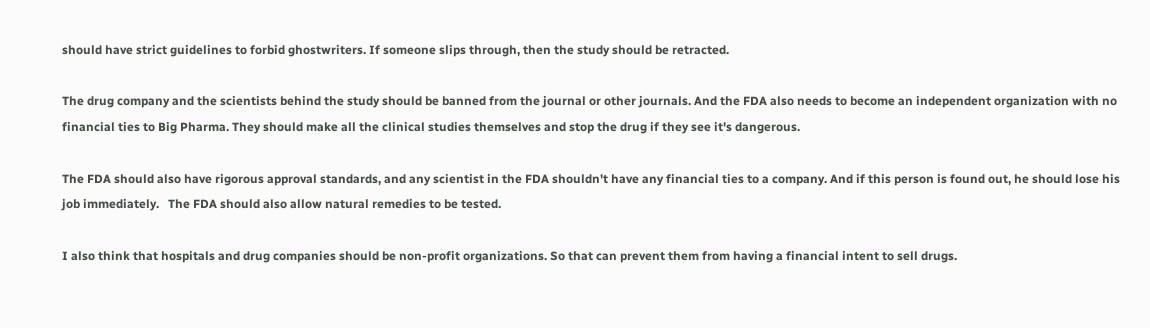should have strict guidelines to forbid ghostwriters. If someone slips through, then the study should be retracted.

The drug company and the scientists behind the study should be banned from the journal or other journals. And the FDA also needs to become an independent organization with no financial ties to Big Pharma. They should make all the clinical studies themselves and stop the drug if they see it's dangerous.

The FDA should also have rigorous approval standards, and any scientist in the FDA shouldn't have any financial ties to a company. And if this person is found out, he should lose his job immediately.   The FDA should also allow natural remedies to be tested.

I also think that hospitals and drug companies should be non-profit organizations. So that can prevent them from having a financial intent to sell drugs.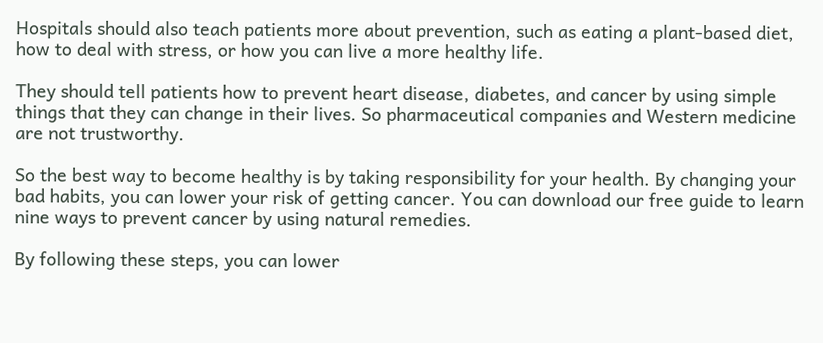Hospitals should also teach patients more about prevention, such as eating a plant-based diet,  how to deal with stress, or how you can live a more healthy life.

They should tell patients how to prevent heart disease, diabetes, and cancer by using simple things that they can change in their lives. So pharmaceutical companies and Western medicine are not trustworthy.

So the best way to become healthy is by taking responsibility for your health. By changing your bad habits, you can lower your risk of getting cancer. You can download our free guide to learn nine ways to prevent cancer by using natural remedies.

By following these steps, you can lower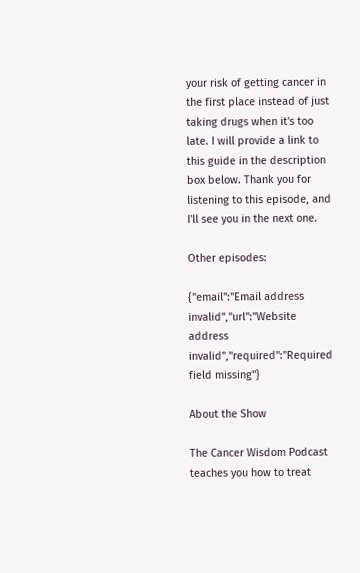your risk of getting cancer in the first place instead of just taking drugs when it's too late. I will provide a link to this guide in the description box below. Thank you for listening to this episode, and I'll see you in the next one.

Other episodes:

{"email":"Email address invalid","url":"Website address invalid","required":"Required field missing"}

About the Show

The Cancer Wisdom Podcast teaches you how to treat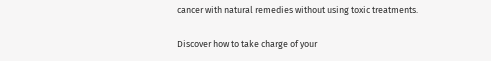cancer with natural remedies without using toxic treatments.

Discover how to take charge of your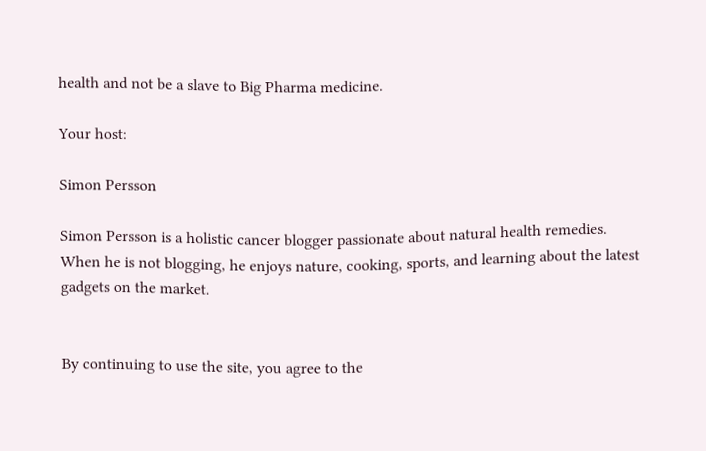health and not be a slave to Big Pharma medicine.

Your host:

Simon Persson

Simon Persson is a holistic cancer blogger passionate about natural health remedies. When he is not blogging, he enjoys nature, cooking, sports, and learning about the latest gadgets on the market.


By continuing to use the site, you agree to the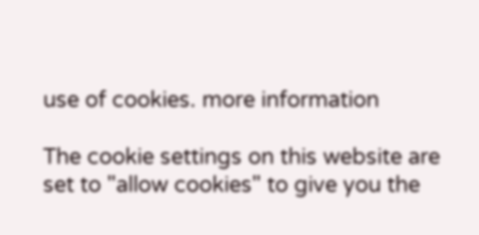use of cookies. more information

The cookie settings on this website are set to "allow cookies" to give you the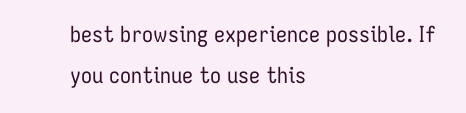best browsing experience possible. If you continue to use this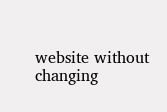website without changing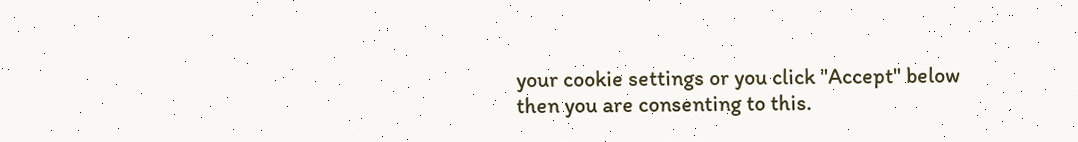your cookie settings or you click "Accept" below then you are consenting to this.